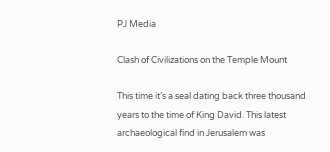PJ Media

Clash of Civilizations on the Temple Mount

This time it’s a seal dating back three thousand years to the time of King David. This latest archaeological find in Jerusalem was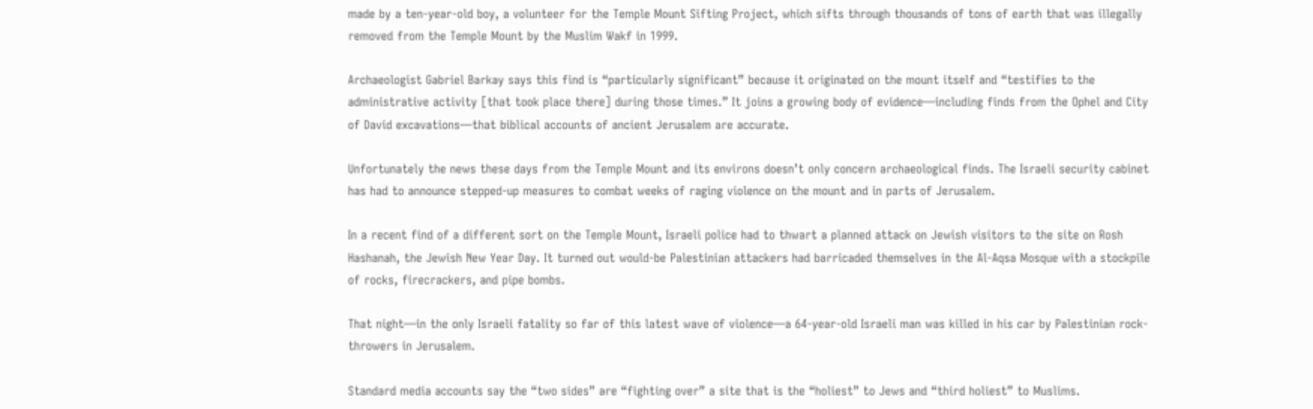made by a ten-year-old boy, a volunteer for the Temple Mount Sifting Project, which sifts through thousands of tons of earth that was illegally removed from the Temple Mount by the Muslim Wakf in 1999.

Archaeologist Gabriel Barkay says this find is “particularly significant” because it originated on the mount itself and “testifies to the administrative activity [that took place there] during those times.” It joins a growing body of evidence—including finds from the Ophel and City of David excavations—that biblical accounts of ancient Jerusalem are accurate.

Unfortunately the news these days from the Temple Mount and its environs doesn’t only concern archaeological finds. The Israeli security cabinet has had to announce stepped-up measures to combat weeks of raging violence on the mount and in parts of Jerusalem.

In a recent find of a different sort on the Temple Mount, Israeli police had to thwart a planned attack on Jewish visitors to the site on Rosh Hashanah, the Jewish New Year Day. It turned out would-be Palestinian attackers had barricaded themselves in the Al-Aqsa Mosque with a stockpile of rocks, firecrackers, and pipe bombs.

That night—in the only Israeli fatality so far of this latest wave of violence—a 64-year-old Israeli man was killed in his car by Palestinian rock-throwers in Jerusalem.

Standard media accounts say the “two sides” are “fighting over” a site that is the “holiest” to Jews and “third holiest” to Muslims.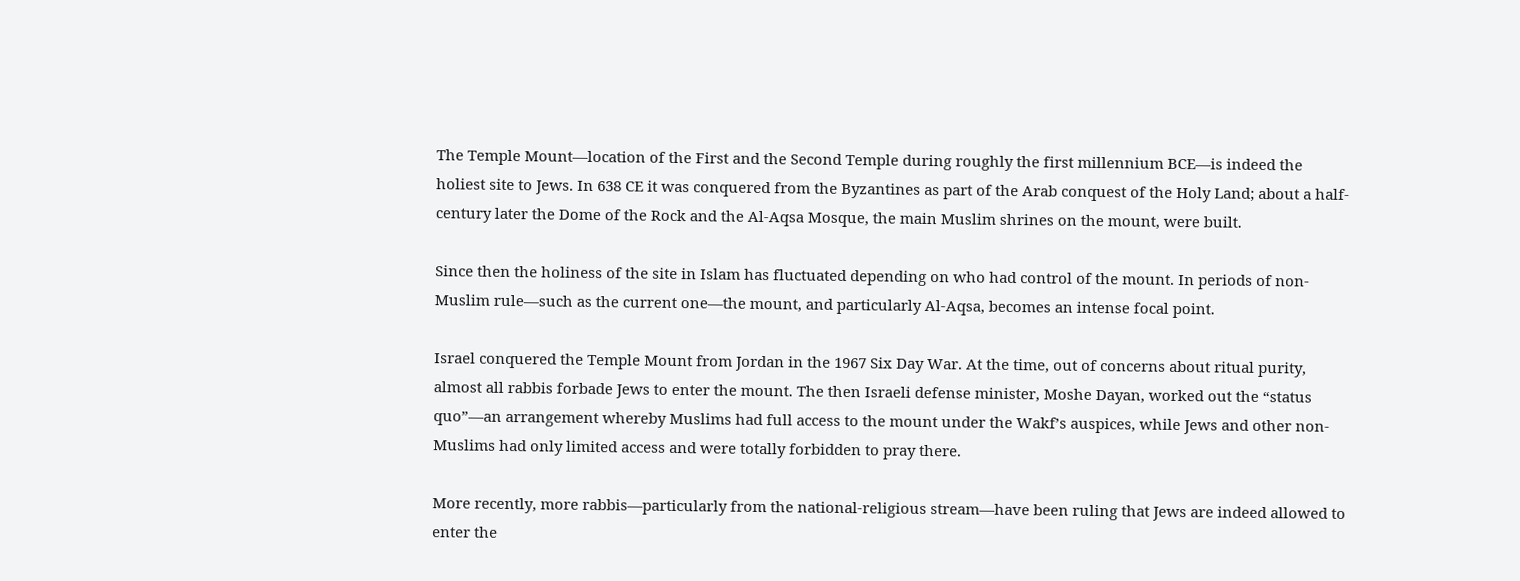The Temple Mount—location of the First and the Second Temple during roughly the first millennium BCE—is indeed the holiest site to Jews. In 638 CE it was conquered from the Byzantines as part of the Arab conquest of the Holy Land; about a half-century later the Dome of the Rock and the Al-Aqsa Mosque, the main Muslim shrines on the mount, were built.

Since then the holiness of the site in Islam has fluctuated depending on who had control of the mount. In periods of non-Muslim rule—such as the current one—the mount, and particularly Al-Aqsa, becomes an intense focal point.

Israel conquered the Temple Mount from Jordan in the 1967 Six Day War. At the time, out of concerns about ritual purity, almost all rabbis forbade Jews to enter the mount. The then Israeli defense minister, Moshe Dayan, worked out the “status quo”—an arrangement whereby Muslims had full access to the mount under the Wakf’s auspices, while Jews and other non-Muslims had only limited access and were totally forbidden to pray there.

More recently, more rabbis—particularly from the national-religious stream—have been ruling that Jews are indeed allowed to enter the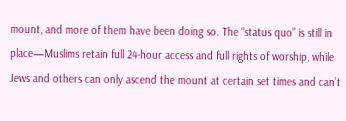mount, and more of them have been doing so. The “status quo” is still in place—Muslims retain full 24-hour access and full rights of worship, while Jews and others can only ascend the mount at certain set times and can’t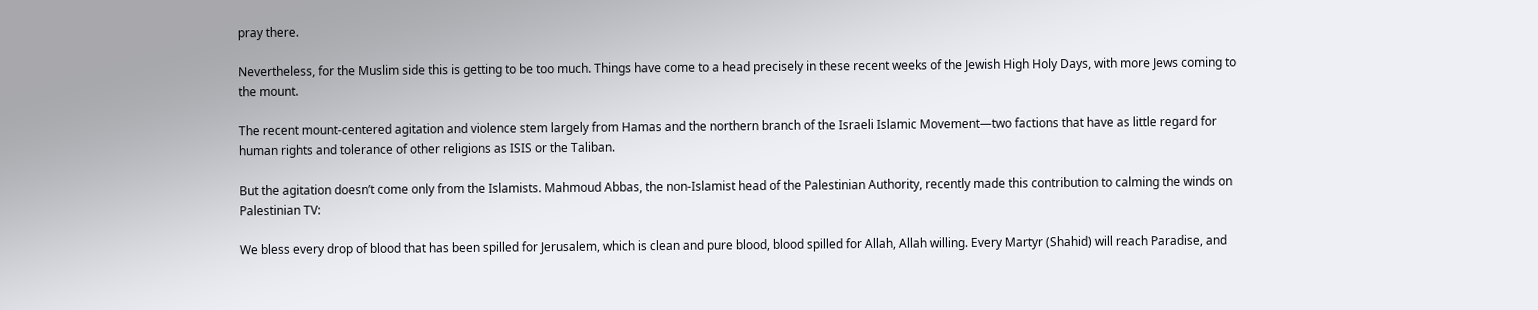pray there.

Nevertheless, for the Muslim side this is getting to be too much. Things have come to a head precisely in these recent weeks of the Jewish High Holy Days, with more Jews coming to the mount.

The recent mount-centered agitation and violence stem largely from Hamas and the northern branch of the Israeli Islamic Movement—two factions that have as little regard for human rights and tolerance of other religions as ISIS or the Taliban.

But the agitation doesn’t come only from the Islamists. Mahmoud Abbas, the non-Islamist head of the Palestinian Authority, recently made this contribution to calming the winds on Palestinian TV:

We bless every drop of blood that has been spilled for Jerusalem, which is clean and pure blood, blood spilled for Allah, Allah willing. Every Martyr (Shahid) will reach Paradise, and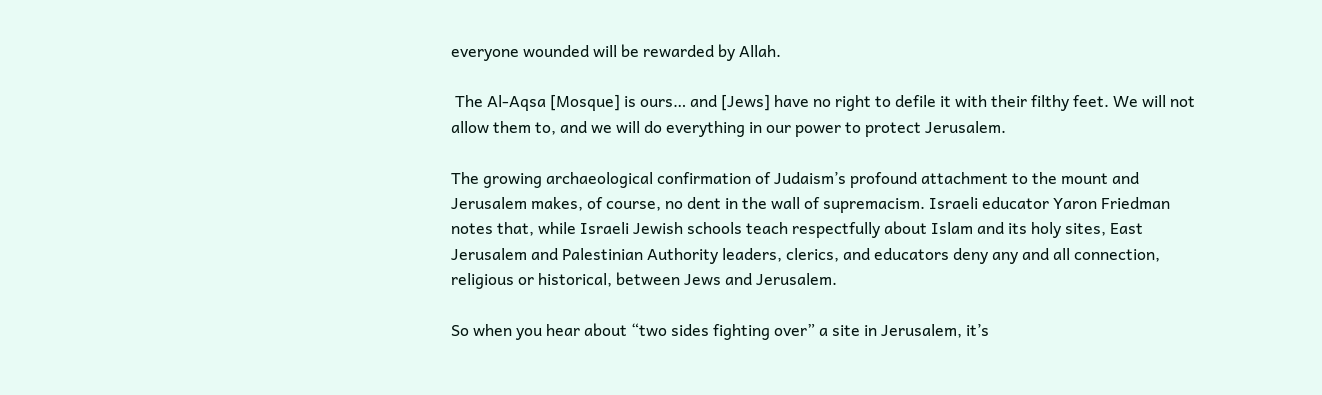everyone wounded will be rewarded by Allah.

 The Al-Aqsa [Mosque] is ours… and [Jews] have no right to defile it with their filthy feet. We will not allow them to, and we will do everything in our power to protect Jerusalem.

The growing archaeological confirmation of Judaism’s profound attachment to the mount and Jerusalem makes, of course, no dent in the wall of supremacism. Israeli educator Yaron Friedman notes that, while Israeli Jewish schools teach respectfully about Islam and its holy sites, East Jerusalem and Palestinian Authority leaders, clerics, and educators deny any and all connection, religious or historical, between Jews and Jerusalem.

So when you hear about “two sides fighting over” a site in Jerusalem, it’s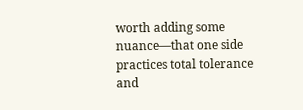worth adding some nuance—that one side practices total tolerance and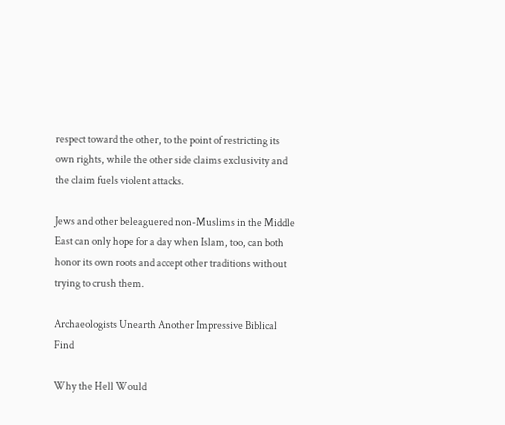respect toward the other, to the point of restricting its own rights, while the other side claims exclusivity and the claim fuels violent attacks.

Jews and other beleaguered non-Muslims in the Middle East can only hope for a day when Islam, too, can both honor its own roots and accept other traditions without trying to crush them.

Archaeologists Unearth Another Impressive Biblical Find

Why the Hell Would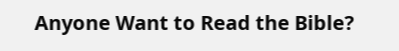Anyone Want to Read the Bible?